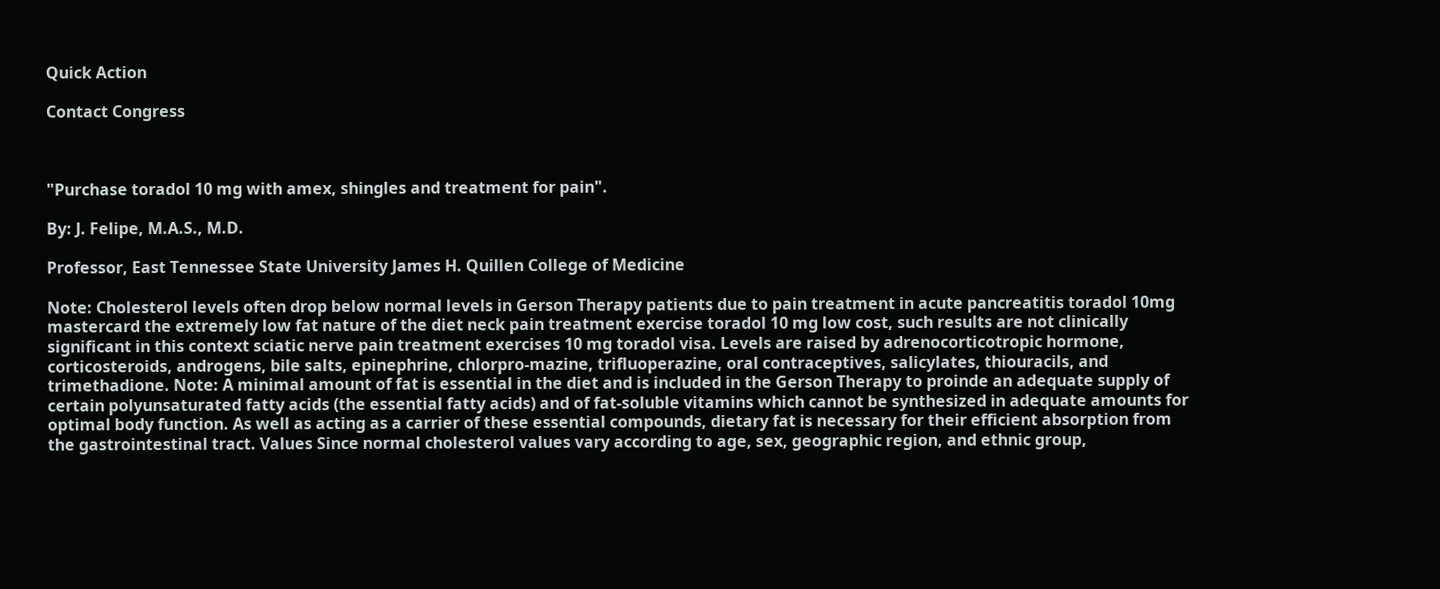Quick Action

Contact Congress



"Purchase toradol 10 mg with amex, shingles and treatment for pain".

By: J. Felipe, M.A.S., M.D.

Professor, East Tennessee State University James H. Quillen College of Medicine

Note: Cholesterol levels often drop below normal levels in Gerson Therapy patients due to pain treatment in acute pancreatitis toradol 10mg mastercard the extremely low fat nature of the diet neck pain treatment exercise toradol 10 mg low cost, such results are not clinically significant in this context sciatic nerve pain treatment exercises 10 mg toradol visa. Levels are raised by adrenocorticotropic hormone, corticosteroids, androgens, bile salts, epinephrine, chlorpro-mazine, trifluoperazine, oral contraceptives, salicylates, thiouracils, and trimethadione. Note: A minimal amount of fat is essential in the diet and is included in the Gerson Therapy to proinde an adequate supply of certain polyunsaturated fatty acids (the essential fatty acids) and of fat-soluble vitamins which cannot be synthesized in adequate amounts for optimal body function. As well as acting as a carrier of these essential compounds, dietary fat is necessary for their efficient absorption from the gastrointestinal tract. Values Since normal cholesterol values vary according to age, sex, geographic region, and ethnic group,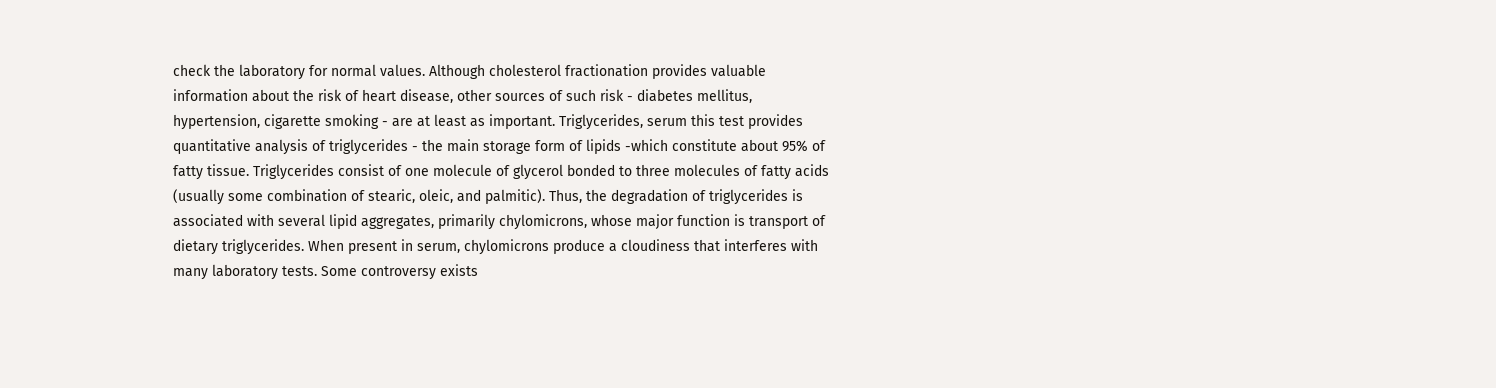check the laboratory for normal values. Although cholesterol fractionation provides valuable information about the risk of heart disease, other sources of such risk - diabetes mellitus, hypertension, cigarette smoking - are at least as important. Triglycerides, serum this test provides quantitative analysis of triglycerides - the main storage form of lipids -which constitute about 95% of fatty tissue. Triglycerides consist of one molecule of glycerol bonded to three molecules of fatty acids (usually some combination of stearic, oleic, and palmitic). Thus, the degradation of triglycerides is associated with several lipid aggregates, primarily chylomicrons, whose major function is transport of dietary triglycerides. When present in serum, chylomicrons produce a cloudiness that interferes with many laboratory tests. Some controversy exists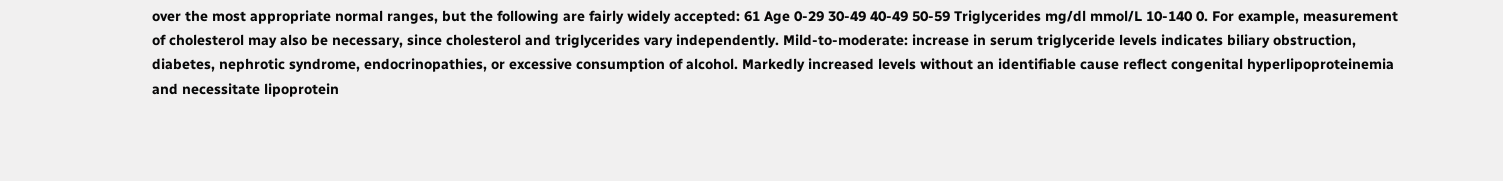over the most appropriate normal ranges, but the following are fairly widely accepted: 61 Age 0-29 30-49 40-49 50-59 Triglycerides mg/dl mmol/L 10-140 0. For example, measurement of cholesterol may also be necessary, since cholesterol and triglycerides vary independently. Mild-to-moderate: increase in serum triglyceride levels indicates biliary obstruction, diabetes, nephrotic syndrome, endocrinopathies, or excessive consumption of alcohol. Markedly increased levels without an identifiable cause reflect congenital hyperlipoproteinemia and necessitate lipoprotein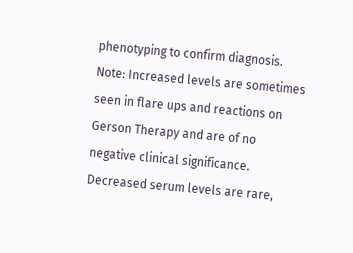phenotyping to confirm diagnosis. Note: Increased levels are sometimes seen in flare ups and reactions on Gerson Therapy and are of no negative clinical significance. Decreased serum levels are rare,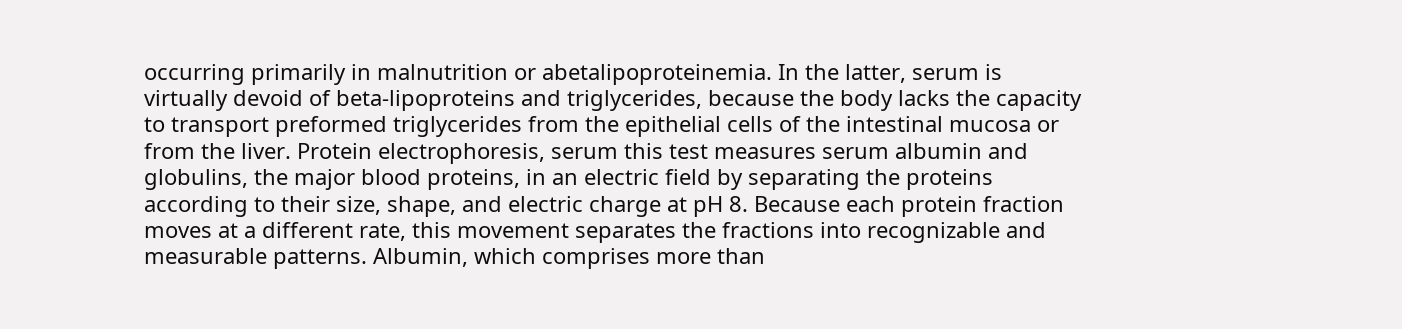occurring primarily in malnutrition or abetalipoproteinemia. In the latter, serum is virtually devoid of beta-lipoproteins and triglycerides, because the body lacks the capacity to transport preformed triglycerides from the epithelial cells of the intestinal mucosa or from the liver. Protein electrophoresis, serum this test measures serum albumin and globulins, the major blood proteins, in an electric field by separating the proteins according to their size, shape, and electric charge at pH 8. Because each protein fraction moves at a different rate, this movement separates the fractions into recognizable and measurable patterns. Albumin, which comprises more than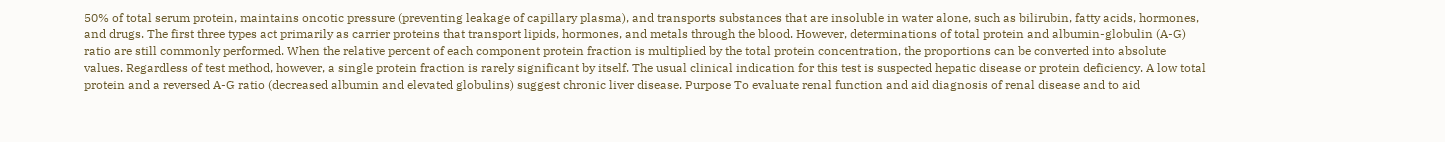50% of total serum protein, maintains oncotic pressure (preventing leakage of capillary plasma), and transports substances that are insoluble in water alone, such as bilirubin, fatty acids, hormones, and drugs. The first three types act primarily as carrier proteins that transport lipids, hormones, and metals through the blood. However, determinations of total protein and albumin-globulin (A-G) ratio are still commonly performed. When the relative percent of each component protein fraction is multiplied by the total protein concentration, the proportions can be converted into absolute values. Regardless of test method, however, a single protein fraction is rarely significant by itself. The usual clinical indication for this test is suspected hepatic disease or protein deficiency. A low total protein and a reversed A-G ratio (decreased albumin and elevated globulins) suggest chronic liver disease. Purpose To evaluate renal function and aid diagnosis of renal disease and to aid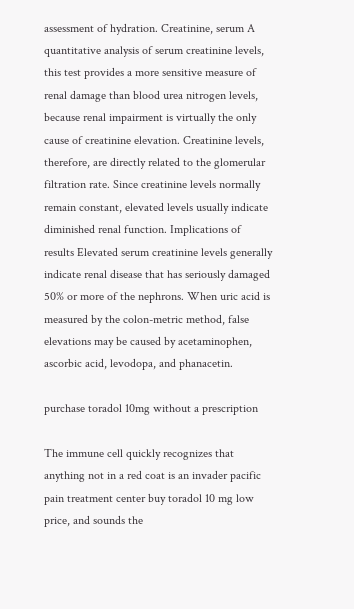assessment of hydration. Creatinine, serum A quantitative analysis of serum creatinine levels, this test provides a more sensitive measure of renal damage than blood urea nitrogen levels, because renal impairment is virtually the only cause of creatinine elevation. Creatinine levels, therefore, are directly related to the glomerular filtration rate. Since creatinine levels normally remain constant, elevated levels usually indicate diminished renal function. Implications of results Elevated serum creatinine levels generally indicate renal disease that has seriously damaged 50% or more of the nephrons. When uric acid is measured by the colon-metric method, false elevations may be caused by acetaminophen, ascorbic acid, levodopa, and phanacetin.

purchase toradol 10mg without a prescription

The immune cell quickly recognizes that anything not in a red coat is an invader pacific pain treatment center buy toradol 10 mg low price, and sounds the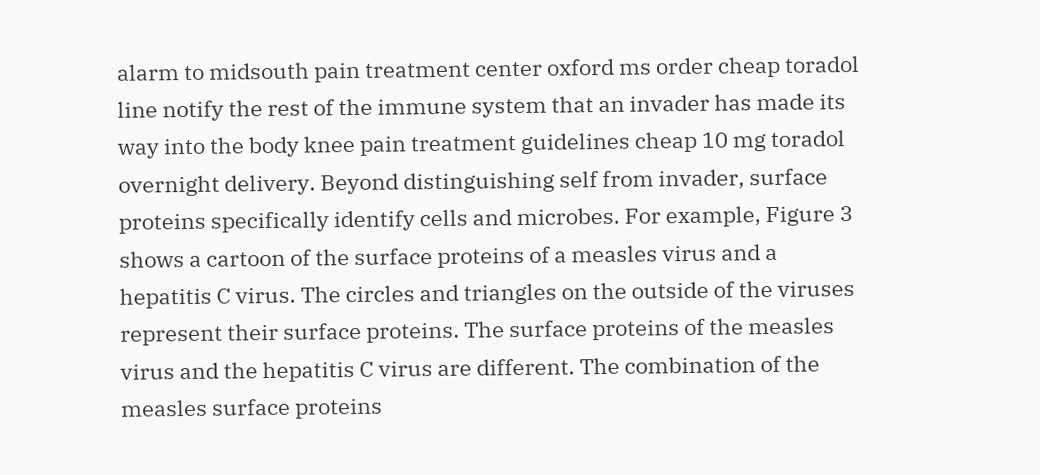alarm to midsouth pain treatment center oxford ms order cheap toradol line notify the rest of the immune system that an invader has made its way into the body knee pain treatment guidelines cheap 10 mg toradol overnight delivery. Beyond distinguishing self from invader, surface proteins specifically identify cells and microbes. For example, Figure 3 shows a cartoon of the surface proteins of a measles virus and a hepatitis C virus. The circles and triangles on the outside of the viruses represent their surface proteins. The surface proteins of the measles virus and the hepatitis C virus are different. The combination of the measles surface proteins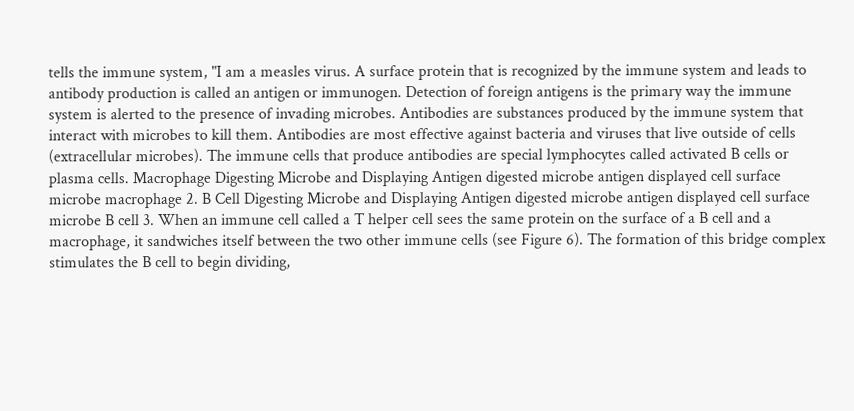tells the immune system, "I am a measles virus. A surface protein that is recognized by the immune system and leads to antibody production is called an antigen or immunogen. Detection of foreign antigens is the primary way the immune system is alerted to the presence of invading microbes. Antibodies are substances produced by the immune system that interact with microbes to kill them. Antibodies are most effective against bacteria and viruses that live outside of cells (extracellular microbes). The immune cells that produce antibodies are special lymphocytes called activated B cells or plasma cells. Macrophage Digesting Microbe and Displaying Antigen digested microbe antigen displayed cell surface microbe macrophage 2. B Cell Digesting Microbe and Displaying Antigen digested microbe antigen displayed cell surface microbe B cell 3. When an immune cell called a T helper cell sees the same protein on the surface of a B cell and a macrophage, it sandwiches itself between the two other immune cells (see Figure 6). The formation of this bridge complex stimulates the B cell to begin dividing,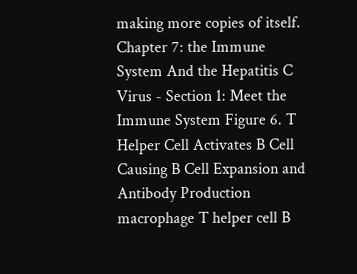making more copies of itself. Chapter 7: the Immune System And the Hepatitis C Virus - Section 1: Meet the Immune System Figure 6. T Helper Cell Activates B Cell Causing B Cell Expansion and Antibody Production macrophage T helper cell B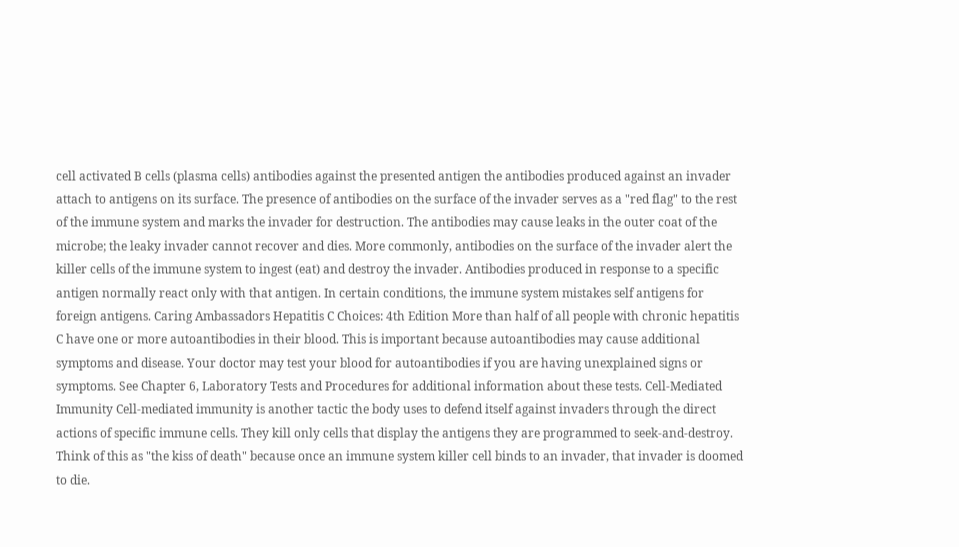cell activated B cells (plasma cells) antibodies against the presented antigen the antibodies produced against an invader attach to antigens on its surface. The presence of antibodies on the surface of the invader serves as a "red flag" to the rest of the immune system and marks the invader for destruction. The antibodies may cause leaks in the outer coat of the microbe; the leaky invader cannot recover and dies. More commonly, antibodies on the surface of the invader alert the killer cells of the immune system to ingest (eat) and destroy the invader. Antibodies produced in response to a specific antigen normally react only with that antigen. In certain conditions, the immune system mistakes self antigens for foreign antigens. Caring Ambassadors Hepatitis C Choices: 4th Edition More than half of all people with chronic hepatitis C have one or more autoantibodies in their blood. This is important because autoantibodies may cause additional symptoms and disease. Your doctor may test your blood for autoantibodies if you are having unexplained signs or symptoms. See Chapter 6, Laboratory Tests and Procedures for additional information about these tests. Cell-Mediated Immunity Cell-mediated immunity is another tactic the body uses to defend itself against invaders through the direct actions of specific immune cells. They kill only cells that display the antigens they are programmed to seek-and-destroy. Think of this as "the kiss of death" because once an immune system killer cell binds to an invader, that invader is doomed to die.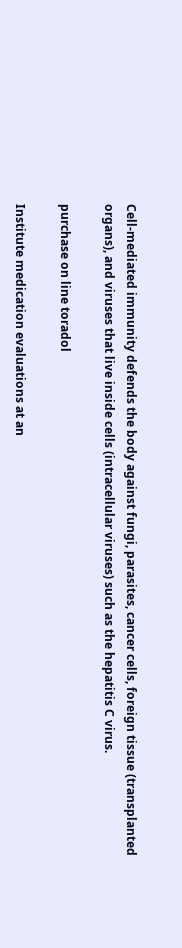Cell-mediated immunity defends the body against fungi, parasites, cancer cells, foreign tissue (transplanted organs), and viruses that live inside cells (intracellular viruses) such as the hepatitis C virus.

purchase on line toradol

Institute medication evaluations at an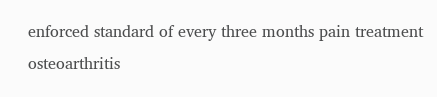enforced standard of every three months pain treatment osteoarthritis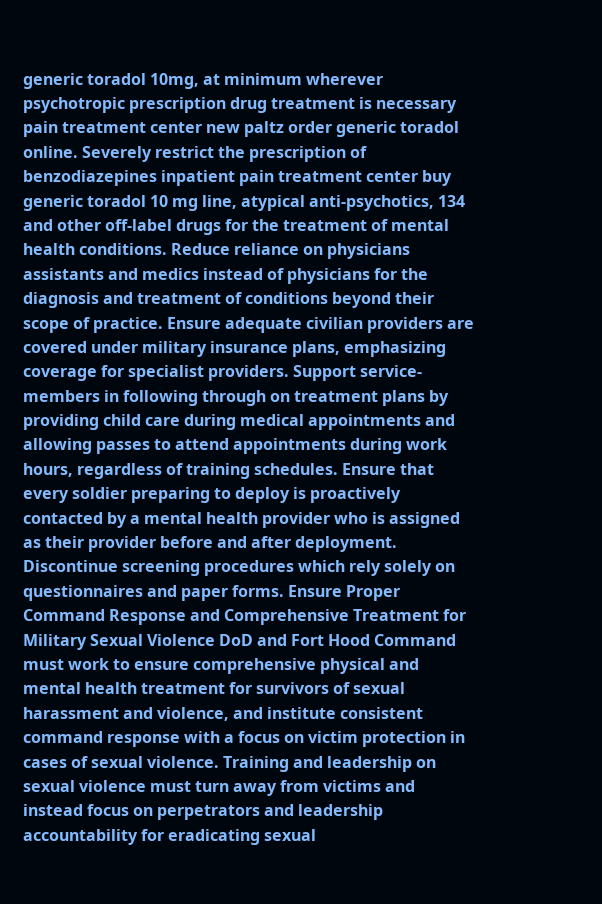generic toradol 10mg, at minimum wherever psychotropic prescription drug treatment is necessary pain treatment center new paltz order generic toradol online. Severely restrict the prescription of benzodiazepines inpatient pain treatment center buy generic toradol 10 mg line, atypical anti-psychotics, 134 and other off-label drugs for the treatment of mental health conditions. Reduce reliance on physicians assistants and medics instead of physicians for the diagnosis and treatment of conditions beyond their scope of practice. Ensure adequate civilian providers are covered under military insurance plans, emphasizing coverage for specialist providers. Support service-members in following through on treatment plans by providing child care during medical appointments and allowing passes to attend appointments during work hours, regardless of training schedules. Ensure that every soldier preparing to deploy is proactively contacted by a mental health provider who is assigned as their provider before and after deployment. Discontinue screening procedures which rely solely on questionnaires and paper forms. Ensure Proper Command Response and Comprehensive Treatment for Military Sexual Violence DoD and Fort Hood Command must work to ensure comprehensive physical and mental health treatment for survivors of sexual harassment and violence, and institute consistent command response with a focus on victim protection in cases of sexual violence. Training and leadership on sexual violence must turn away from victims and instead focus on perpetrators and leadership accountability for eradicating sexual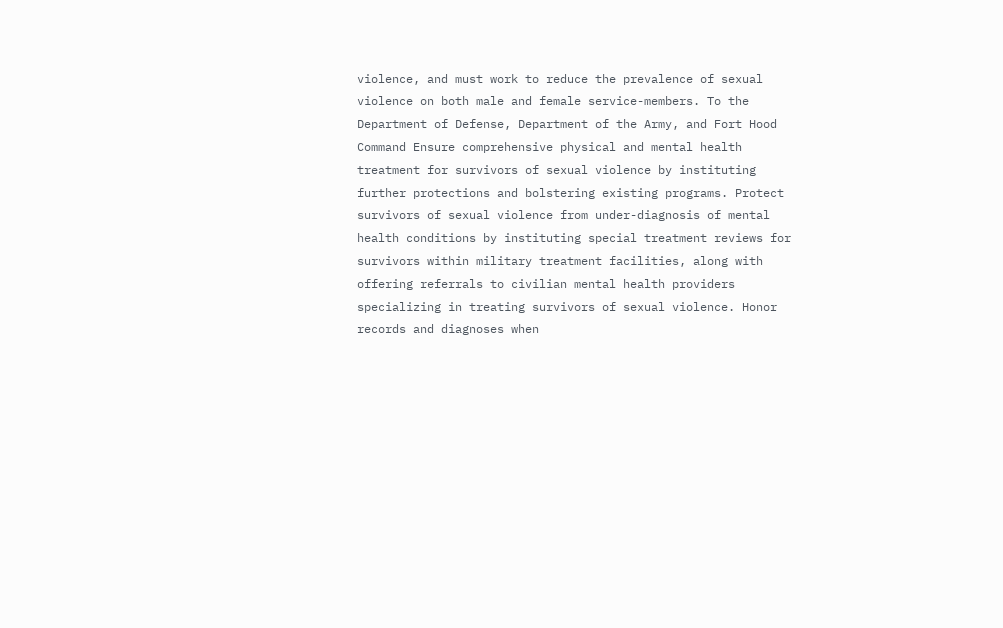violence, and must work to reduce the prevalence of sexual violence on both male and female service-members. To the Department of Defense, Department of the Army, and Fort Hood Command Ensure comprehensive physical and mental health treatment for survivors of sexual violence by instituting further protections and bolstering existing programs. Protect survivors of sexual violence from under-diagnosis of mental health conditions by instituting special treatment reviews for survivors within military treatment facilities, along with offering referrals to civilian mental health providers specializing in treating survivors of sexual violence. Honor records and diagnoses when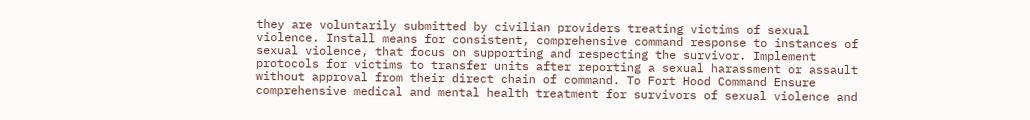they are voluntarily submitted by civilian providers treating victims of sexual violence. Install means for consistent, comprehensive command response to instances of sexual violence, that focus on supporting and respecting the survivor. Implement protocols for victims to transfer units after reporting a sexual harassment or assault without approval from their direct chain of command. To Fort Hood Command Ensure comprehensive medical and mental health treatment for survivors of sexual violence and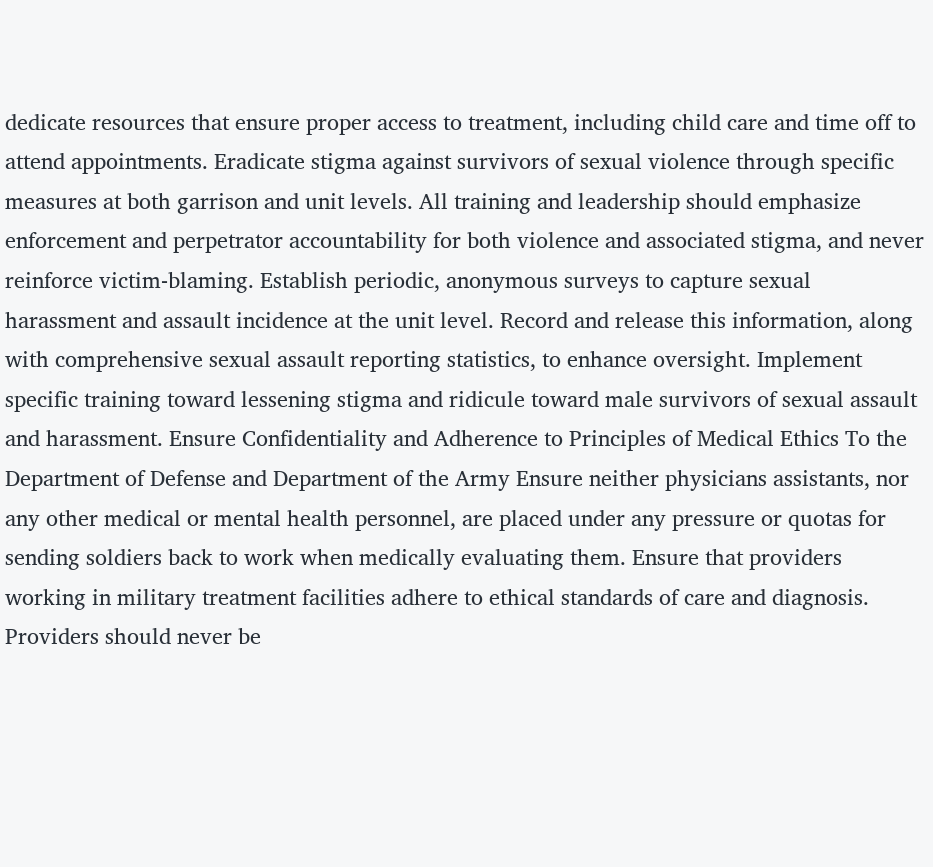dedicate resources that ensure proper access to treatment, including child care and time off to attend appointments. Eradicate stigma against survivors of sexual violence through specific measures at both garrison and unit levels. All training and leadership should emphasize enforcement and perpetrator accountability for both violence and associated stigma, and never reinforce victim-blaming. Establish periodic, anonymous surveys to capture sexual harassment and assault incidence at the unit level. Record and release this information, along with comprehensive sexual assault reporting statistics, to enhance oversight. Implement specific training toward lessening stigma and ridicule toward male survivors of sexual assault and harassment. Ensure Confidentiality and Adherence to Principles of Medical Ethics To the Department of Defense and Department of the Army Ensure neither physicians assistants, nor any other medical or mental health personnel, are placed under any pressure or quotas for sending soldiers back to work when medically evaluating them. Ensure that providers working in military treatment facilities adhere to ethical standards of care and diagnosis. Providers should never be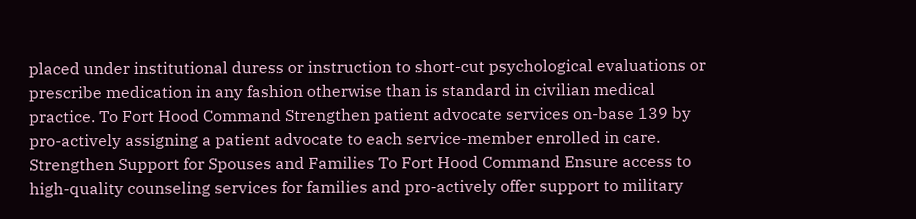placed under institutional duress or instruction to short-cut psychological evaluations or prescribe medication in any fashion otherwise than is standard in civilian medical practice. To Fort Hood Command Strengthen patient advocate services on-base 139 by pro-actively assigning a patient advocate to each service-member enrolled in care. Strengthen Support for Spouses and Families To Fort Hood Command Ensure access to high-quality counseling services for families and pro-actively offer support to military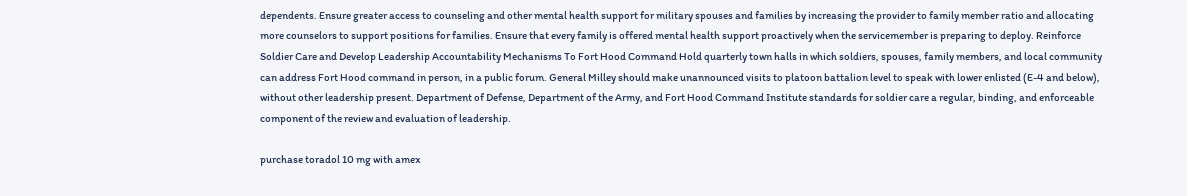dependents. Ensure greater access to counseling and other mental health support for military spouses and families by increasing the provider to family member ratio and allocating more counselors to support positions for families. Ensure that every family is offered mental health support proactively when the servicemember is preparing to deploy. Reinforce Soldier Care and Develop Leadership Accountability Mechanisms To Fort Hood Command Hold quarterly town halls in which soldiers, spouses, family members, and local community can address Fort Hood command in person, in a public forum. General Milley should make unannounced visits to platoon battalion level to speak with lower enlisted (E-4 and below), without other leadership present. Department of Defense, Department of the Army, and Fort Hood Command Institute standards for soldier care a regular, binding, and enforceable component of the review and evaluation of leadership.

purchase toradol 10 mg with amex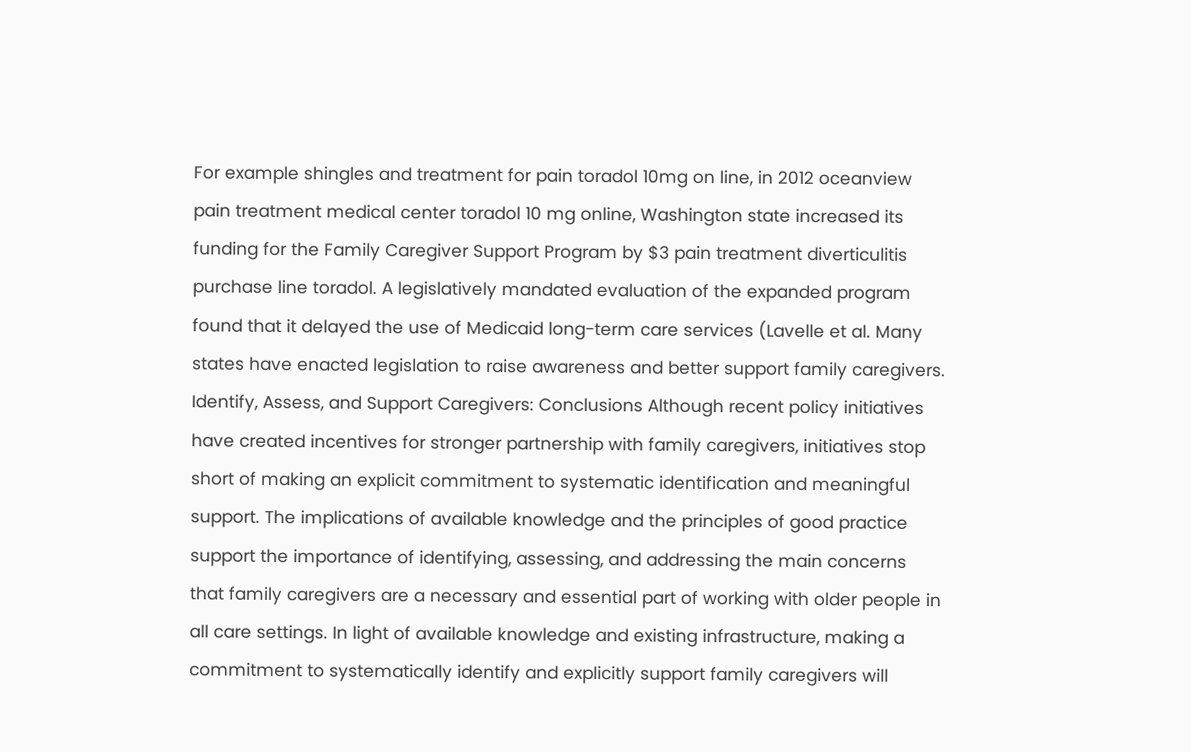For example shingles and treatment for pain toradol 10mg on line, in 2012 oceanview pain treatment medical center toradol 10 mg online, Washington state increased its funding for the Family Caregiver Support Program by $3 pain treatment diverticulitis purchase line toradol. A legislatively mandated evaluation of the expanded program found that it delayed the use of Medicaid long-term care services (Lavelle et al. Many states have enacted legislation to raise awareness and better support family caregivers. Identify, Assess, and Support Caregivers: Conclusions Although recent policy initiatives have created incentives for stronger partnership with family caregivers, initiatives stop short of making an explicit commitment to systematic identification and meaningful support. The implications of available knowledge and the principles of good practice support the importance of identifying, assessing, and addressing the main concerns that family caregivers are a necessary and essential part of working with older people in all care settings. In light of available knowledge and existing infrastructure, making a commitment to systematically identify and explicitly support family caregivers will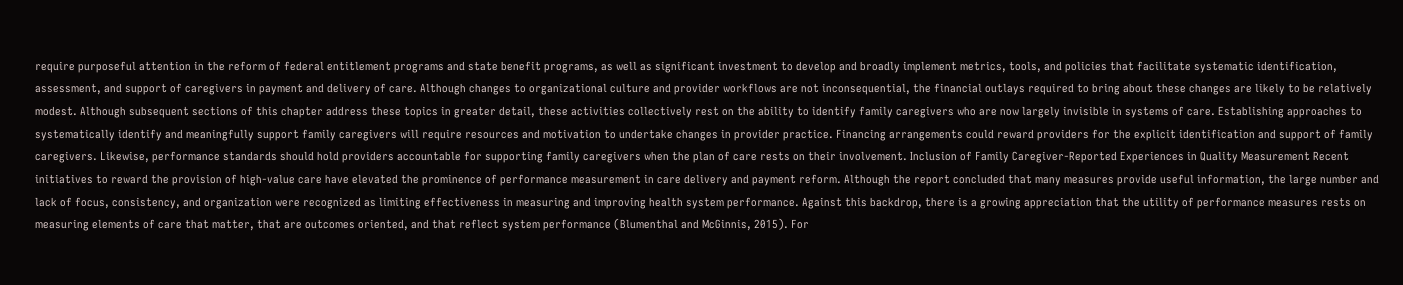require purposeful attention in the reform of federal entitlement programs and state benefit programs, as well as significant investment to develop and broadly implement metrics, tools, and policies that facilitate systematic identification, assessment, and support of caregivers in payment and delivery of care. Although changes to organizational culture and provider workflows are not inconsequential, the financial outlays required to bring about these changes are likely to be relatively modest. Although subsequent sections of this chapter address these topics in greater detail, these activities collectively rest on the ability to identify family caregivers who are now largely invisible in systems of care. Establishing approaches to systematically identify and meaningfully support family caregivers will require resources and motivation to undertake changes in provider practice. Financing arrangements could reward providers for the explicit identification and support of family caregivers. Likewise, performance standards should hold providers accountable for supporting family caregivers when the plan of care rests on their involvement. Inclusion of Family Caregiver-Reported Experiences in Quality Measurement Recent initiatives to reward the provision of high-value care have elevated the prominence of performance measurement in care delivery and payment reform. Although the report concluded that many measures provide useful information, the large number and lack of focus, consistency, and organization were recognized as limiting effectiveness in measuring and improving health system performance. Against this backdrop, there is a growing appreciation that the utility of performance measures rests on measuring elements of care that matter, that are outcomes oriented, and that reflect system performance (Blumenthal and McGinnis, 2015). For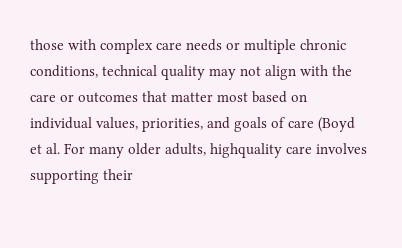those with complex care needs or multiple chronic conditions, technical quality may not align with the care or outcomes that matter most based on individual values, priorities, and goals of care (Boyd et al. For many older adults, highquality care involves supporting their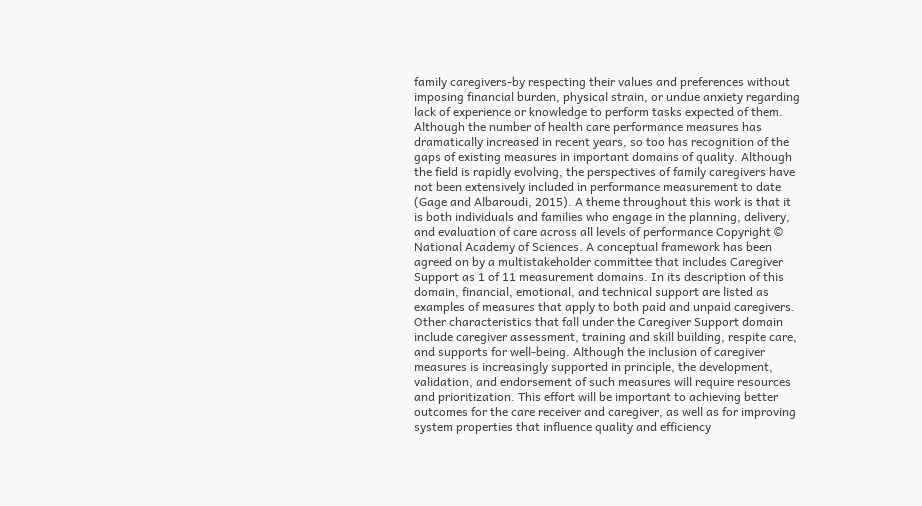family caregivers-by respecting their values and preferences without imposing financial burden, physical strain, or undue anxiety regarding lack of experience or knowledge to perform tasks expected of them. Although the number of health care performance measures has dramatically increased in recent years, so too has recognition of the gaps of existing measures in important domains of quality. Although the field is rapidly evolving, the perspectives of family caregivers have not been extensively included in performance measurement to date (Gage and Albaroudi, 2015). A theme throughout this work is that it is both individuals and families who engage in the planning, delivery, and evaluation of care across all levels of performance Copyright © National Academy of Sciences. A conceptual framework has been agreed on by a multistakeholder committee that includes Caregiver Support as 1 of 11 measurement domains. In its description of this domain, financial, emotional, and technical support are listed as examples of measures that apply to both paid and unpaid caregivers. Other characteristics that fall under the Caregiver Support domain include caregiver assessment, training and skill building, respite care, and supports for well-being. Although the inclusion of caregiver measures is increasingly supported in principle, the development, validation, and endorsement of such measures will require resources and prioritization. This effort will be important to achieving better outcomes for the care receiver and caregiver, as well as for improving system properties that influence quality and efficiency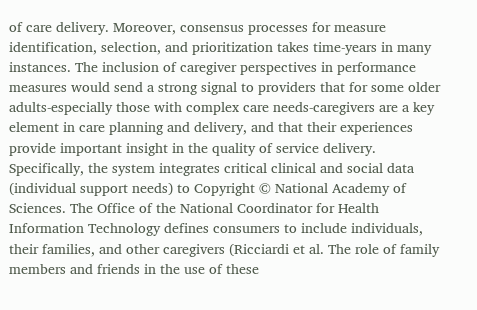of care delivery. Moreover, consensus processes for measure identification, selection, and prioritization takes time-years in many instances. The inclusion of caregiver perspectives in performance measures would send a strong signal to providers that for some older adults-especially those with complex care needs-caregivers are a key element in care planning and delivery, and that their experiences provide important insight in the quality of service delivery. Specifically, the system integrates critical clinical and social data (individual support needs) to Copyright © National Academy of Sciences. The Office of the National Coordinator for Health Information Technology defines consumers to include individuals, their families, and other caregivers (Ricciardi et al. The role of family members and friends in the use of these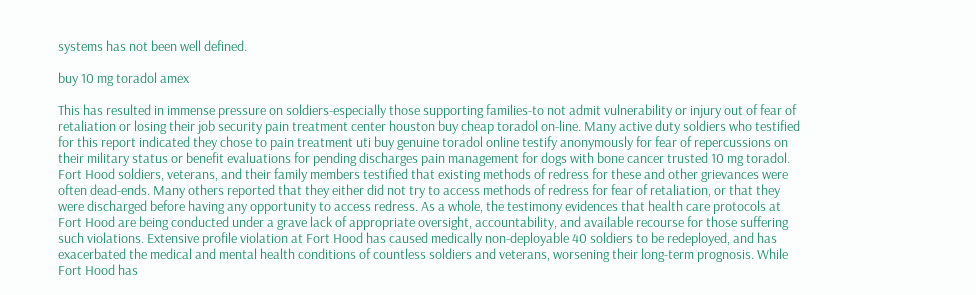systems has not been well defined.

buy 10 mg toradol amex

This has resulted in immense pressure on soldiers-especially those supporting families-to not admit vulnerability or injury out of fear of retaliation or losing their job security pain treatment center houston buy cheap toradol on-line. Many active duty soldiers who testified for this report indicated they chose to pain treatment uti buy genuine toradol online testify anonymously for fear of repercussions on their military status or benefit evaluations for pending discharges pain management for dogs with bone cancer trusted 10 mg toradol. Fort Hood soldiers, veterans, and their family members testified that existing methods of redress for these and other grievances were often dead-ends. Many others reported that they either did not try to access methods of redress for fear of retaliation, or that they were discharged before having any opportunity to access redress. As a whole, the testimony evidences that health care protocols at Fort Hood are being conducted under a grave lack of appropriate oversight, accountability, and available recourse for those suffering such violations. Extensive profile violation at Fort Hood has caused medically non-deployable 40 soldiers to be redeployed, and has exacerbated the medical and mental health conditions of countless soldiers and veterans, worsening their long-term prognosis. While Fort Hood has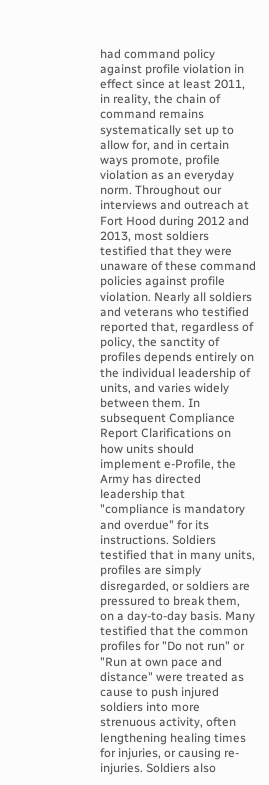had command policy against profile violation in effect since at least 2011, in reality, the chain of command remains systematically set up to allow for, and in certain ways promote, profile violation as an everyday norm. Throughout our interviews and outreach at Fort Hood during 2012 and 2013, most soldiers testified that they were unaware of these command policies against profile violation. Nearly all soldiers and veterans who testified reported that, regardless of policy, the sanctity of profiles depends entirely on the individual leadership of units, and varies widely between them. In subsequent Compliance Report Clarifications on how units should implement e-Profile, the Army has directed leadership that "compliance is mandatory and overdue" for its instructions. Soldiers testified that in many units, profiles are simply disregarded, or soldiers are pressured to break them, on a day-to-day basis. Many testified that the common profiles for "Do not run" or "Run at own pace and distance" were treated as cause to push injured soldiers into more strenuous activity, often lengthening healing times for injuries, or causing re-injuries. Soldiers also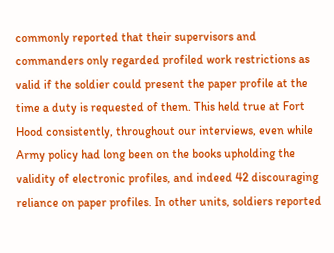commonly reported that their supervisors and commanders only regarded profiled work restrictions as valid if the soldier could present the paper profile at the time a duty is requested of them. This held true at Fort Hood consistently, throughout our interviews, even while Army policy had long been on the books upholding the validity of electronic profiles, and indeed 42 discouraging reliance on paper profiles. In other units, soldiers reported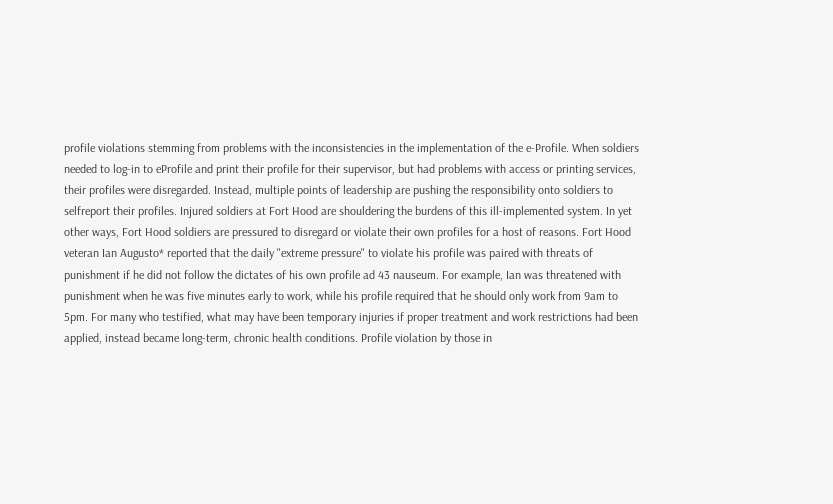profile violations stemming from problems with the inconsistencies in the implementation of the e-Profile. When soldiers needed to log-in to eProfile and print their profile for their supervisor, but had problems with access or printing services, their profiles were disregarded. Instead, multiple points of leadership are pushing the responsibility onto soldiers to selfreport their profiles. Injured soldiers at Fort Hood are shouldering the burdens of this ill-implemented system. In yet other ways, Fort Hood soldiers are pressured to disregard or violate their own profiles for a host of reasons. Fort Hood veteran Ian Augusto* reported that the daily "extreme pressure" to violate his profile was paired with threats of punishment if he did not follow the dictates of his own profile ad 43 nauseum. For example, Ian was threatened with punishment when he was five minutes early to work, while his profile required that he should only work from 9am to 5pm. For many who testified, what may have been temporary injuries if proper treatment and work restrictions had been applied, instead became long-term, chronic health conditions. Profile violation by those in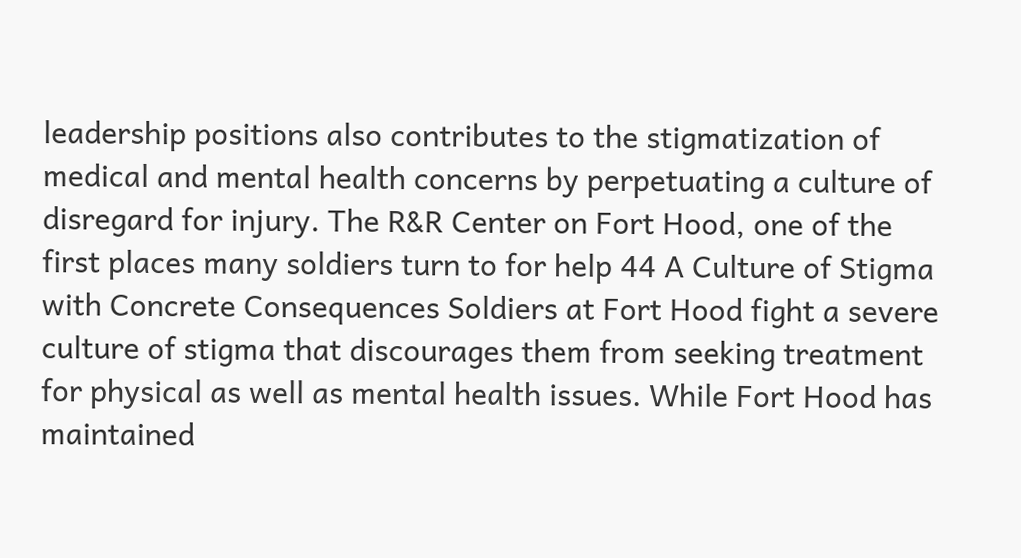leadership positions also contributes to the stigmatization of medical and mental health concerns by perpetuating a culture of disregard for injury. The R&R Center on Fort Hood, one of the first places many soldiers turn to for help 44 A Culture of Stigma with Concrete Consequences Soldiers at Fort Hood fight a severe culture of stigma that discourages them from seeking treatment for physical as well as mental health issues. While Fort Hood has maintained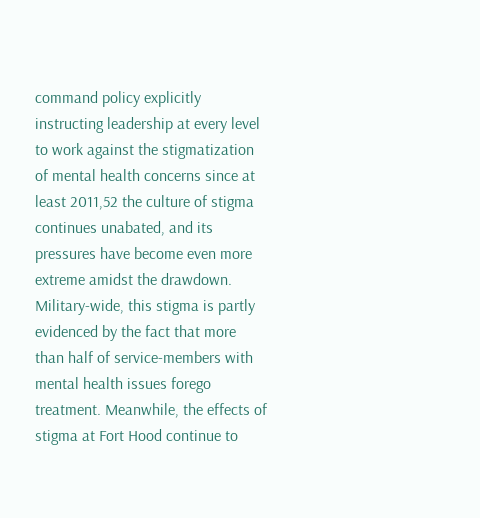command policy explicitly instructing leadership at every level to work against the stigmatization of mental health concerns since at least 2011,52 the culture of stigma continues unabated, and its pressures have become even more extreme amidst the drawdown. Military-wide, this stigma is partly evidenced by the fact that more than half of service-members with mental health issues forego treatment. Meanwhile, the effects of stigma at Fort Hood continue to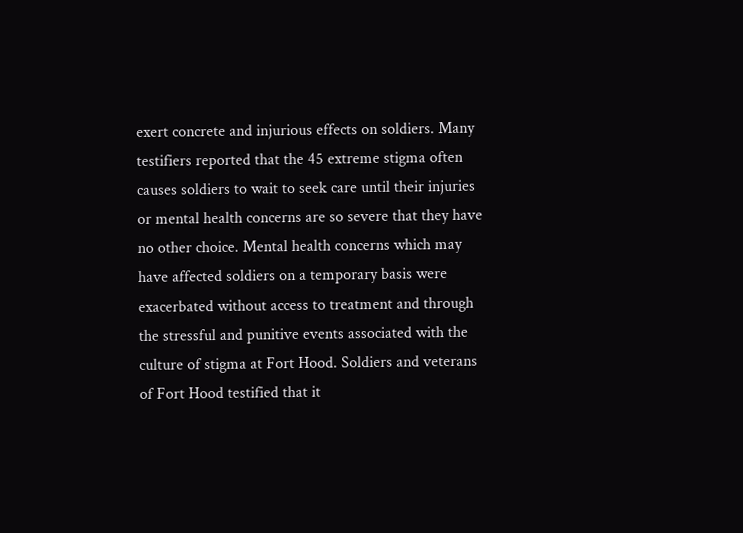exert concrete and injurious effects on soldiers. Many testifiers reported that the 45 extreme stigma often causes soldiers to wait to seek care until their injuries or mental health concerns are so severe that they have no other choice. Mental health concerns which may have affected soldiers on a temporary basis were exacerbated without access to treatment and through the stressful and punitive events associated with the culture of stigma at Fort Hood. Soldiers and veterans of Fort Hood testified that it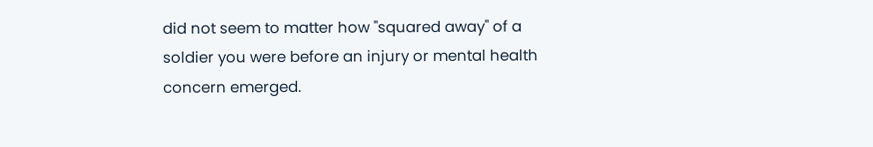did not seem to matter how "squared away" of a soldier you were before an injury or mental health concern emerged.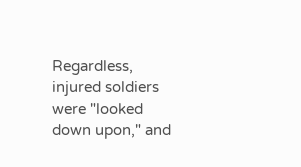Regardless, injured soldiers were "looked down upon," and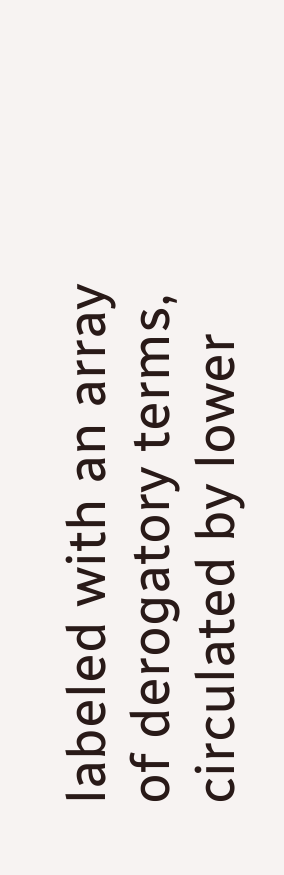labeled with an array of derogatory terms, circulated by lower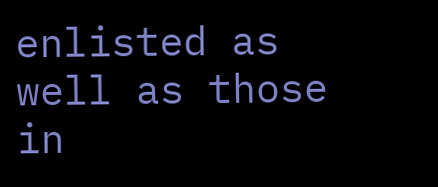enlisted as well as those in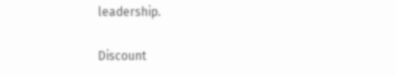leadership.

Discount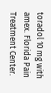toradol 10 mg with amex. Florida Pain Treatment Center.